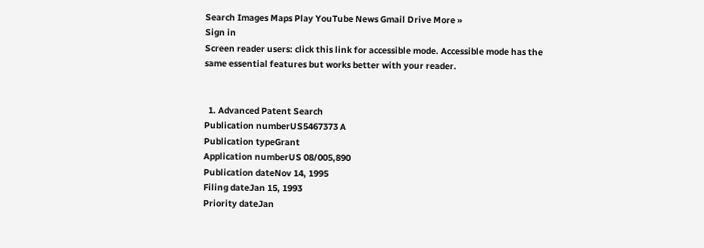Search Images Maps Play YouTube News Gmail Drive More »
Sign in
Screen reader users: click this link for accessible mode. Accessible mode has the same essential features but works better with your reader.


  1. Advanced Patent Search
Publication numberUS5467373 A
Publication typeGrant
Application numberUS 08/005,890
Publication dateNov 14, 1995
Filing dateJan 15, 1993
Priority dateJan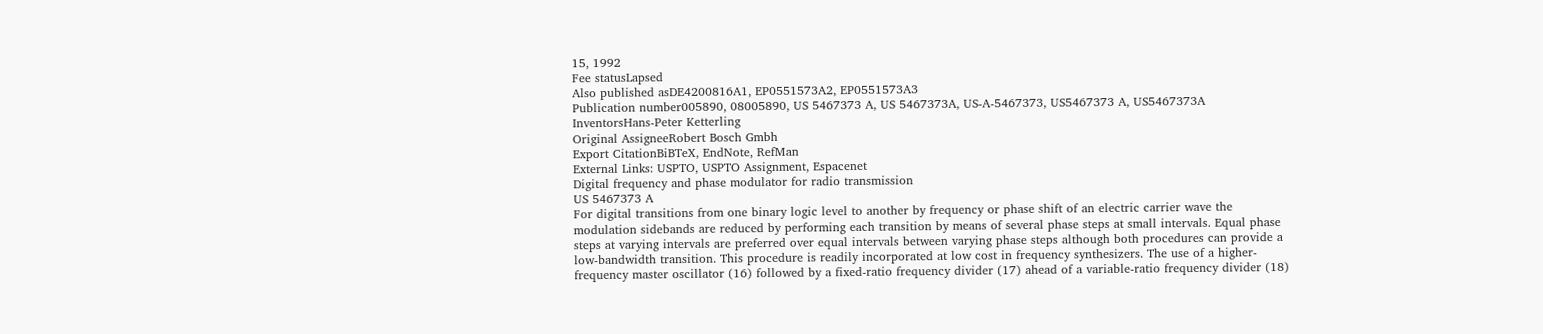15, 1992
Fee statusLapsed
Also published asDE4200816A1, EP0551573A2, EP0551573A3
Publication number005890, 08005890, US 5467373 A, US 5467373A, US-A-5467373, US5467373 A, US5467373A
InventorsHans-Peter Ketterling
Original AssigneeRobert Bosch Gmbh
Export CitationBiBTeX, EndNote, RefMan
External Links: USPTO, USPTO Assignment, Espacenet
Digital frequency and phase modulator for radio transmission
US 5467373 A
For digital transitions from one binary logic level to another by frequency or phase shift of an electric carrier wave the modulation sidebands are reduced by performing each transition by means of several phase steps at small intervals. Equal phase steps at varying intervals are preferred over equal intervals between varying phase steps although both procedures can provide a low-bandwidth transition. This procedure is readily incorporated at low cost in frequency synthesizers. The use of a higher-frequency master oscillator (16) followed by a fixed-ratio frequency divider (17) ahead of a variable-ratio frequency divider (18)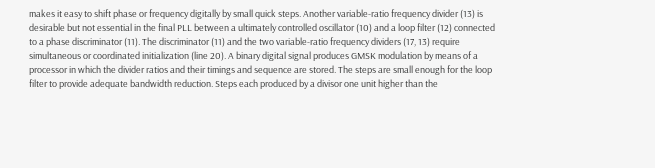makes it easy to shift phase or frequency digitally by small quick steps. Another variable-ratio frequency divider (13) is desirable but not essential in the final PLL between a ultimately controlled oscillator (10) and a loop filter (12) connected to a phase discriminator (11). The discriminator (11) and the two variable-ratio frequency dividers (17, 13) require simultaneous or coordinated initialization (line 20). A binary digital signal produces GMSK modulation by means of a processor in which the divider ratios and their timings and sequence are stored. The steps are small enough for the loop filter to provide adequate bandwidth reduction. Steps each produced by a divisor one unit higher than the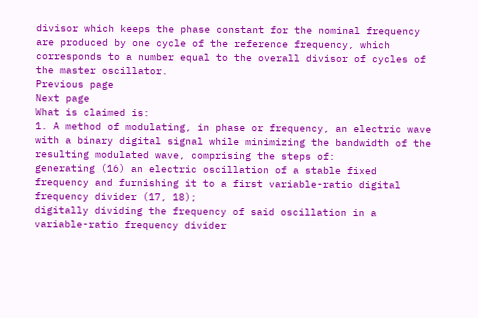divisor which keeps the phase constant for the nominal frequency are produced by one cycle of the reference frequency, which corresponds to a number equal to the overall divisor of cycles of the master oscillator.
Previous page
Next page
What is claimed is:
1. A method of modulating, in phase or frequency, an electric wave with a binary digital signal while minimizing the bandwidth of the resulting modulated wave, comprising the steps of:
generating (16) an electric oscillation of a stable fixed frequency and furnishing it to a first variable-ratio digital frequency divider (17, 18);
digitally dividing the frequency of said oscillation in a variable-ratio frequency divider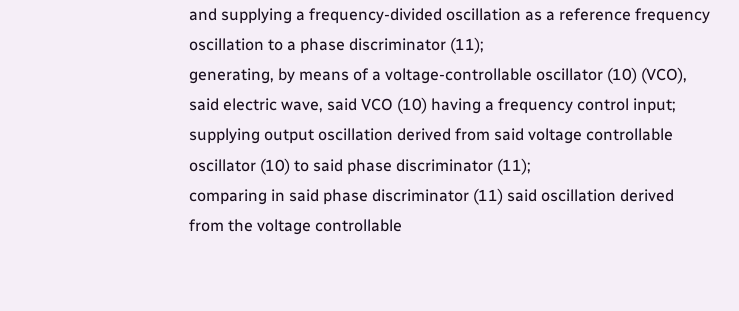and supplying a frequency-divided oscillation as a reference frequency oscillation to a phase discriminator (11);
generating, by means of a voltage-controllable oscillator (10) (VCO), said electric wave, said VCO (10) having a frequency control input;
supplying output oscillation derived from said voltage controllable oscillator (10) to said phase discriminator (11);
comparing in said phase discriminator (11) said oscillation derived from the voltage controllable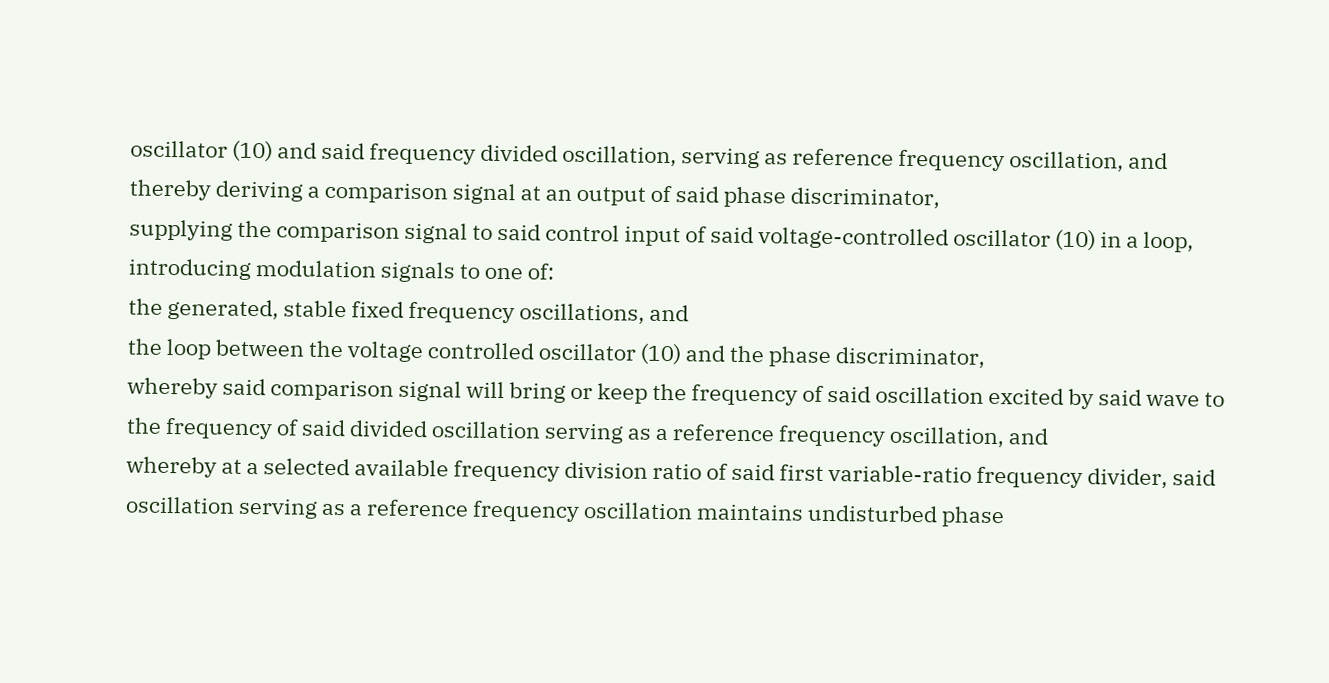oscillator (10) and said frequency divided oscillation, serving as reference frequency oscillation, and thereby deriving a comparison signal at an output of said phase discriminator,
supplying the comparison signal to said control input of said voltage-controlled oscillator (10) in a loop,
introducing modulation signals to one of:
the generated, stable fixed frequency oscillations, and
the loop between the voltage controlled oscillator (10) and the phase discriminator,
whereby said comparison signal will bring or keep the frequency of said oscillation excited by said wave to the frequency of said divided oscillation serving as a reference frequency oscillation, and
whereby at a selected available frequency division ratio of said first variable-ratio frequency divider, said oscillation serving as a reference frequency oscillation maintains undisturbed phase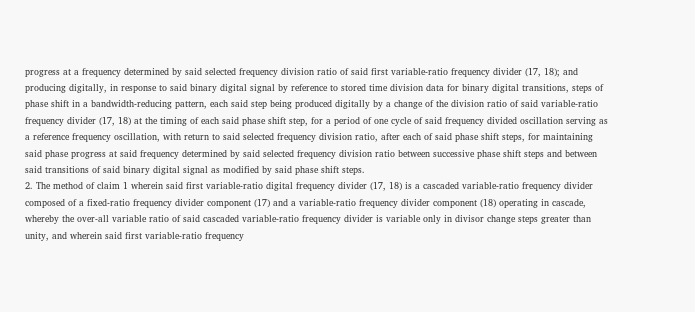progress at a frequency determined by said selected frequency division ratio of said first variable-ratio frequency divider (17, 18); and
producing digitally, in response to said binary digital signal by reference to stored time division data for binary digital transitions, steps of phase shift in a bandwidth-reducing pattern, each said step being produced digitally by a change of the division ratio of said variable-ratio frequency divider (17, 18) at the timing of each said phase shift step, for a period of one cycle of said frequency divided oscillation serving as a reference frequency oscillation, with return to said selected frequency division ratio, after each of said phase shift steps, for maintaining said phase progress at said frequency determined by said selected frequency division ratio between successive phase shift steps and between said transitions of said binary digital signal as modified by said phase shift steps.
2. The method of claim 1 wherein said first variable-ratio digital frequency divider (17, 18) is a cascaded variable-ratio frequency divider composed of a fixed-ratio frequency divider component (17) and a variable-ratio frequency divider component (18) operating in cascade, whereby the over-all variable ratio of said cascaded variable-ratio frequency divider is variable only in divisor change steps greater than unity, and wherein said first variable-ratio frequency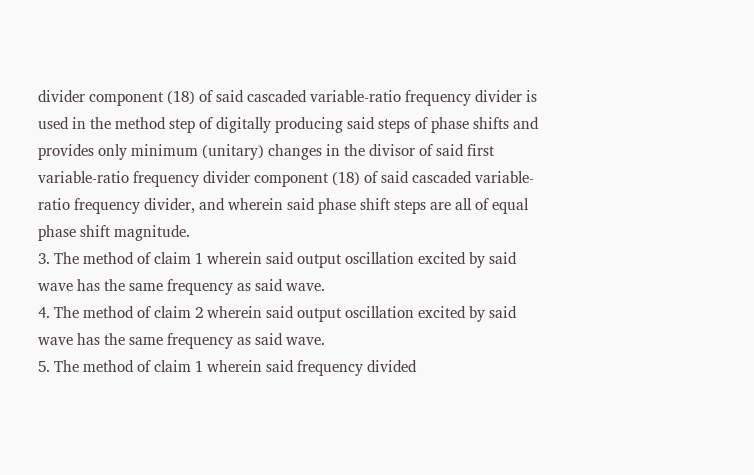divider component (18) of said cascaded variable-ratio frequency divider is used in the method step of digitally producing said steps of phase shifts and provides only minimum (unitary) changes in the divisor of said first variable-ratio frequency divider component (18) of said cascaded variable-ratio frequency divider, and wherein said phase shift steps are all of equal phase shift magnitude.
3. The method of claim 1 wherein said output oscillation excited by said wave has the same frequency as said wave.
4. The method of claim 2 wherein said output oscillation excited by said wave has the same frequency as said wave.
5. The method of claim 1 wherein said frequency divided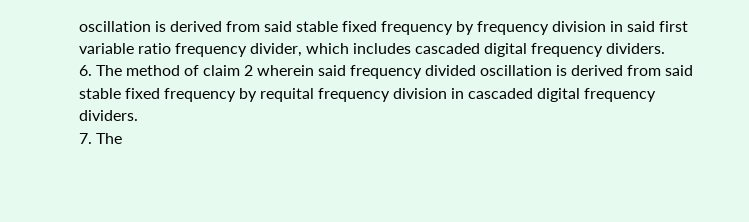oscillation is derived from said stable fixed frequency by frequency division in said first variable ratio frequency divider, which includes cascaded digital frequency dividers.
6. The method of claim 2 wherein said frequency divided oscillation is derived from said stable fixed frequency by requital frequency division in cascaded digital frequency dividers.
7. The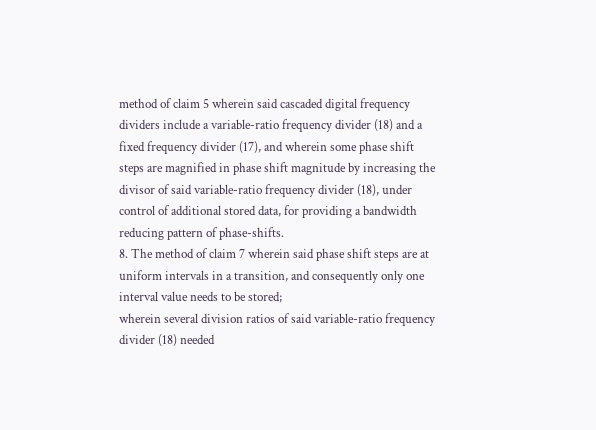method of claim 5 wherein said cascaded digital frequency dividers include a variable-ratio frequency divider (18) and a fixed frequency divider (17), and wherein some phase shift steps are magnified in phase shift magnitude by increasing the divisor of said variable-ratio frequency divider (18), under control of additional stored data, for providing a bandwidth reducing pattern of phase-shifts.
8. The method of claim 7 wherein said phase shift steps are at uniform intervals in a transition, and consequently only one interval value needs to be stored;
wherein several division ratios of said variable-ratio frequency divider (18) needed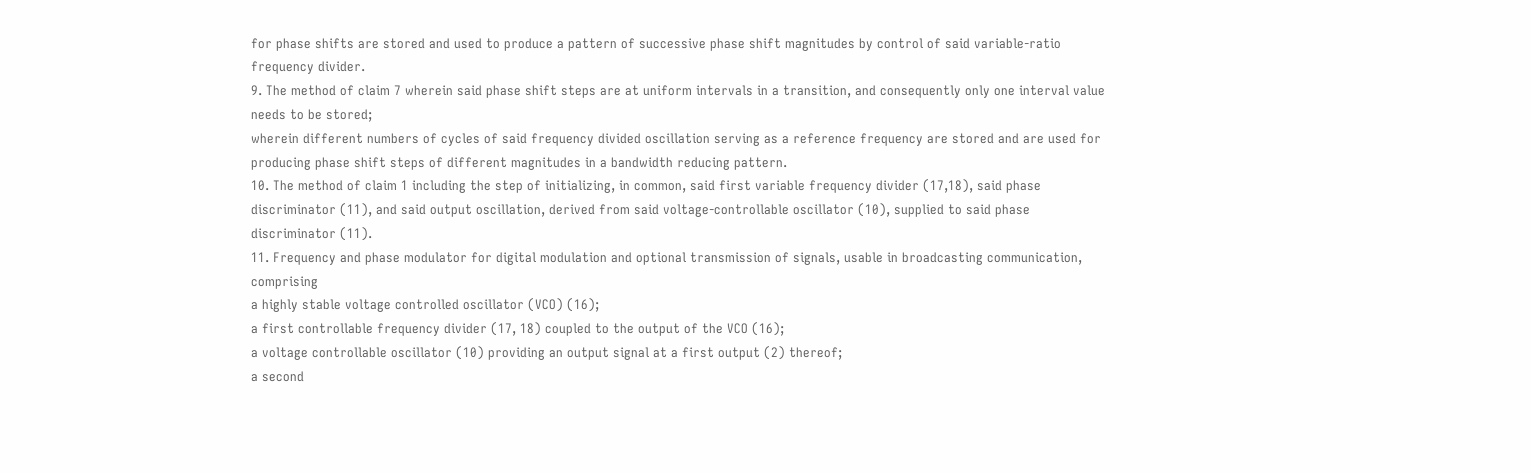for phase shifts are stored and used to produce a pattern of successive phase shift magnitudes by control of said variable-ratio frequency divider.
9. The method of claim 7 wherein said phase shift steps are at uniform intervals in a transition, and consequently only one interval value needs to be stored;
wherein different numbers of cycles of said frequency divided oscillation serving as a reference frequency are stored and are used for producing phase shift steps of different magnitudes in a bandwidth reducing pattern.
10. The method of claim 1 including the step of initializing, in common, said first variable frequency divider (17,18), said phase discriminator (11), and said output oscillation, derived from said voltage-controllable oscillator (10), supplied to said phase discriminator (11).
11. Frequency and phase modulator for digital modulation and optional transmission of signals, usable in broadcasting communication, comprising
a highly stable voltage controlled oscillator (VCO) (16);
a first controllable frequency divider (17, 18) coupled to the output of the VCO (16);
a voltage controllable oscillator (10) providing an output signal at a first output (2) thereof;
a second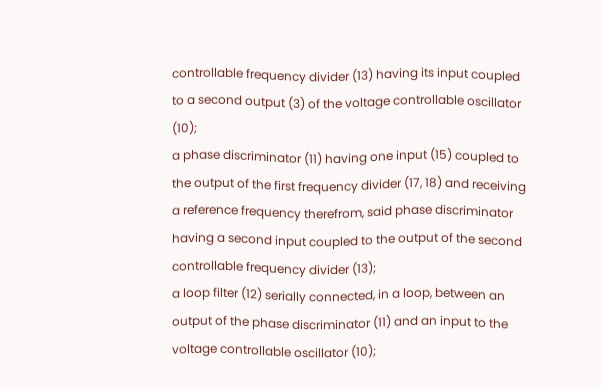controllable frequency divider (13) having its input coupled to a second output (3) of the voltage controllable oscillator (10);
a phase discriminator (11) having one input (15) coupled to the output of the first frequency divider (17, 18) and receiving a reference frequency therefrom, said phase discriminator having a second input coupled to the output of the second controllable frequency divider (13);
a loop filter (12) serially connected, in a loop, between an output of the phase discriminator (11) and an input to the voltage controllable oscillator (10);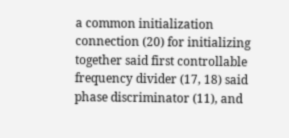a common initialization connection (20) for initializing together said first controllable frequency divider (17, 18) said phase discriminator (11), and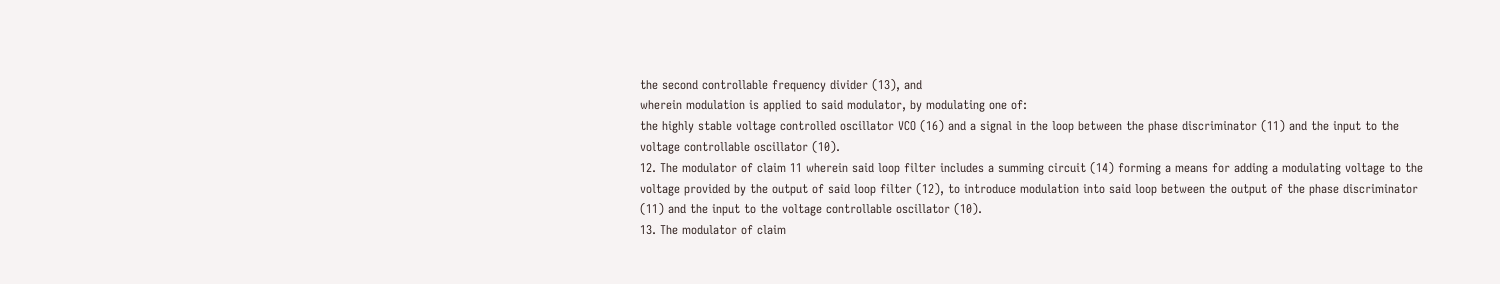the second controllable frequency divider (13), and
wherein modulation is applied to said modulator, by modulating one of:
the highly stable voltage controlled oscillator VCO (16) and a signal in the loop between the phase discriminator (11) and the input to the voltage controllable oscillator (10).
12. The modulator of claim 11 wherein said loop filter includes a summing circuit (14) forming a means for adding a modulating voltage to the voltage provided by the output of said loop filter (12), to introduce modulation into said loop between the output of the phase discriminator (11) and the input to the voltage controllable oscillator (10).
13. The modulator of claim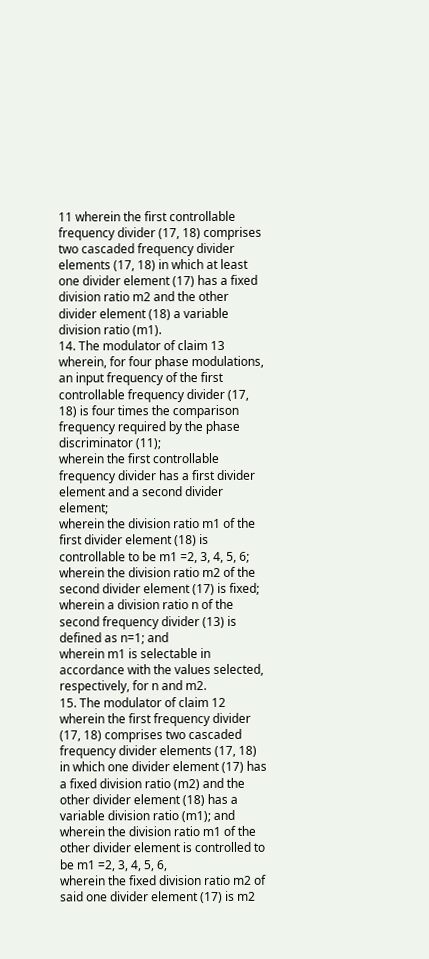11 wherein the first controllable frequency divider (17, 18) comprises two cascaded frequency divider elements (17, 18) in which at least one divider element (17) has a fixed division ratio m2 and the other divider element (18) a variable division ratio (m1).
14. The modulator of claim 13 wherein, for four phase modulations,
an input frequency of the first controllable frequency divider (17, 18) is four times the comparison frequency required by the phase discriminator (11);
wherein the first controllable frequency divider has a first divider element and a second divider element;
wherein the division ratio m1 of the first divider element (18) is controllable to be m1 =2, 3, 4, 5, 6;
wherein the division ratio m2 of the second divider element (17) is fixed;
wherein a division ratio n of the second frequency divider (13) is defined as n=1; and
wherein m1 is selectable in accordance with the values selected, respectively, for n and m2.
15. The modulator of claim 12 wherein the first frequency divider (17, 18) comprises two cascaded frequency divider elements (17, 18) in which one divider element (17) has a fixed division ratio (m2) and the other divider element (18) has a variable division ratio (m1); and
wherein the division ratio m1 of the other divider element is controlled to be m1 =2, 3, 4, 5, 6,
wherein the fixed division ratio m2 of said one divider element (17) is m2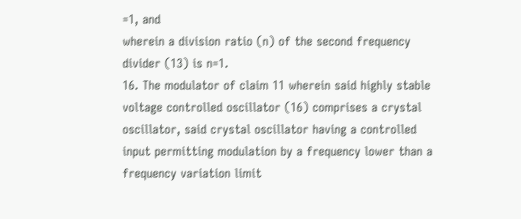=1, and
wherein a division ratio (n) of the second frequency divider (13) is n=1.
16. The modulator of claim 11 wherein said highly stable voltage controlled oscillator (16) comprises a crystal oscillator, said crystal oscillator having a controlled input permitting modulation by a frequency lower than a frequency variation limit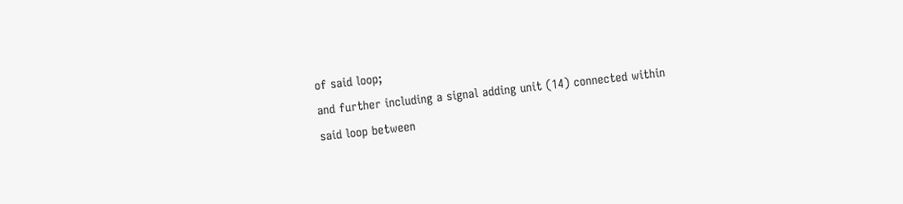of said loop;
and further including a signal adding unit (14) connected within said loop between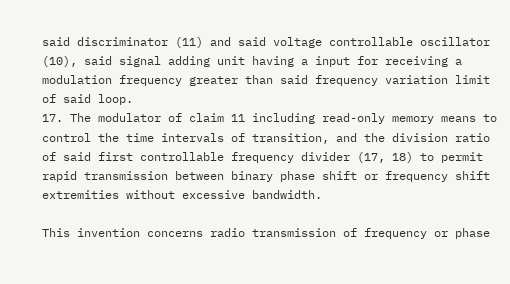said discriminator (11) and said voltage controllable oscillator (10), said signal adding unit having a input for receiving a modulation frequency greater than said frequency variation limit of said loop.
17. The modulator of claim 11 including read-only memory means to control the time intervals of transition, and the division ratio of said first controllable frequency divider (17, 18) to permit rapid transmission between binary phase shift or frequency shift extremities without excessive bandwidth.

This invention concerns radio transmission of frequency or phase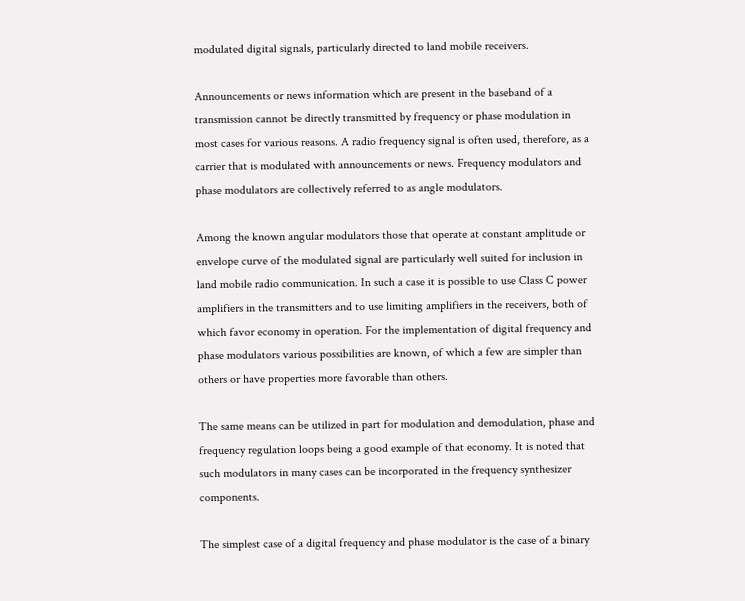modulated digital signals, particularly directed to land mobile receivers.

Announcements or news information which are present in the baseband of a transmission cannot be directly transmitted by frequency or phase modulation in most cases for various reasons. A radio frequency signal is often used, therefore, as a carrier that is modulated with announcements or news. Frequency modulators and phase modulators are collectively referred to as angle modulators.

Among the known angular modulators those that operate at constant amplitude or envelope curve of the modulated signal are particularly well suited for inclusion in land mobile radio communication. In such a case it is possible to use Class C power amplifiers in the transmitters and to use limiting amplifiers in the receivers, both of which favor economy in operation. For the implementation of digital frequency and phase modulators various possibilities are known, of which a few are simpler than others or have properties more favorable than others.

The same means can be utilized in part for modulation and demodulation, phase and frequency regulation loops being a good example of that economy. It is noted that such modulators in many cases can be incorporated in the frequency synthesizer components.

The simplest case of a digital frequency and phase modulator is the case of a binary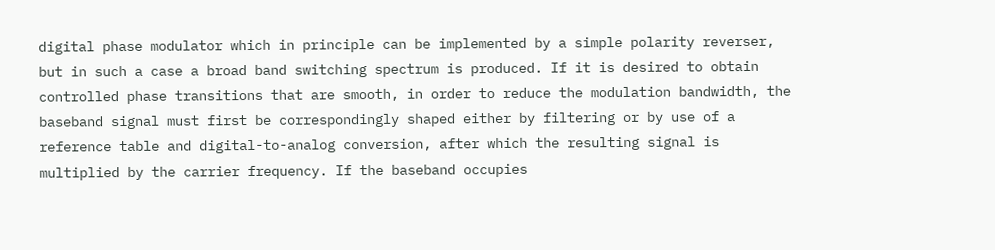digital phase modulator which in principle can be implemented by a simple polarity reverser, but in such a case a broad band switching spectrum is produced. If it is desired to obtain controlled phase transitions that are smooth, in order to reduce the modulation bandwidth, the baseband signal must first be correspondingly shaped either by filtering or by use of a reference table and digital-to-analog conversion, after which the resulting signal is multiplied by the carrier frequency. If the baseband occupies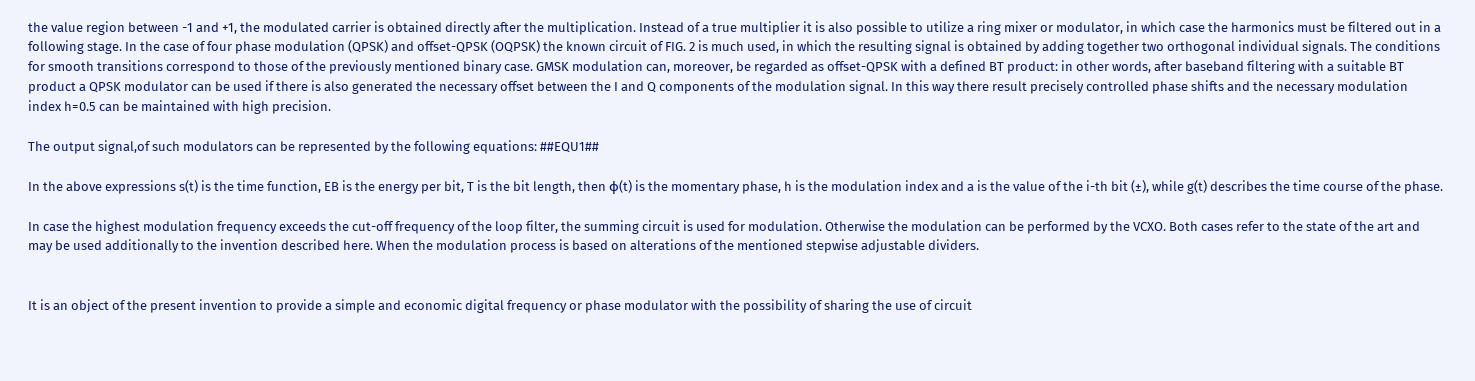the value region between -1 and +1, the modulated carrier is obtained directly after the multiplication. Instead of a true multiplier it is also possible to utilize a ring mixer or modulator, in which case the harmonics must be filtered out in a following stage. In the case of four phase modulation (QPSK) and offset-QPSK (OQPSK) the known circuit of FIG. 2 is much used, in which the resulting signal is obtained by adding together two orthogonal individual signals. The conditions for smooth transitions correspond to those of the previously mentioned binary case. GMSK modulation can, moreover, be regarded as offset-QPSK with a defined BT product: in other words, after baseband filtering with a suitable BT product a QPSK modulator can be used if there is also generated the necessary offset between the I and Q components of the modulation signal. In this way there result precisely controlled phase shifts and the necessary modulation index h=0.5 can be maintained with high precision.

The output signal,of such modulators can be represented by the following equations: ##EQU1##

In the above expressions s(t) is the time function, EB is the energy per bit, T is the bit length, then φ(t) is the momentary phase, h is the modulation index and a is the value of the i-th bit (±), while g(t) describes the time course of the phase.

In case the highest modulation frequency exceeds the cut-off frequency of the loop filter, the summing circuit is used for modulation. Otherwise the modulation can be performed by the VCXO. Both cases refer to the state of the art and may be used additionally to the invention described here. When the modulation process is based on alterations of the mentioned stepwise adjustable dividers.


It is an object of the present invention to provide a simple and economic digital frequency or phase modulator with the possibility of sharing the use of circuit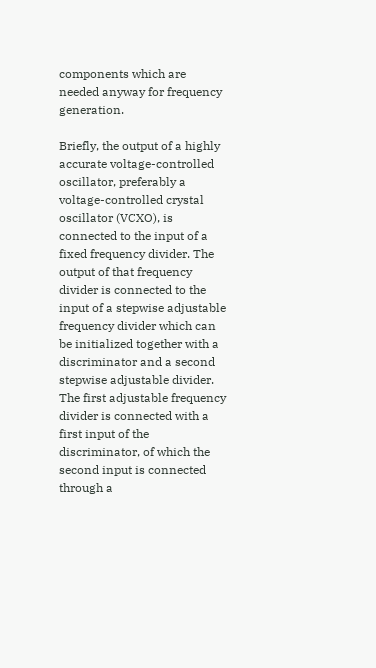components which are needed anyway for frequency generation.

Briefly, the output of a highly accurate voltage-controlled oscillator, preferably a voltage-controlled crystal oscillator (VCXO), is connected to the input of a fixed frequency divider. The output of that frequency divider is connected to the input of a stepwise adjustable frequency divider which can be initialized together with a discriminator and a second stepwise adjustable divider. The first adjustable frequency divider is connected with a first input of the discriminator, of which the second input is connected through a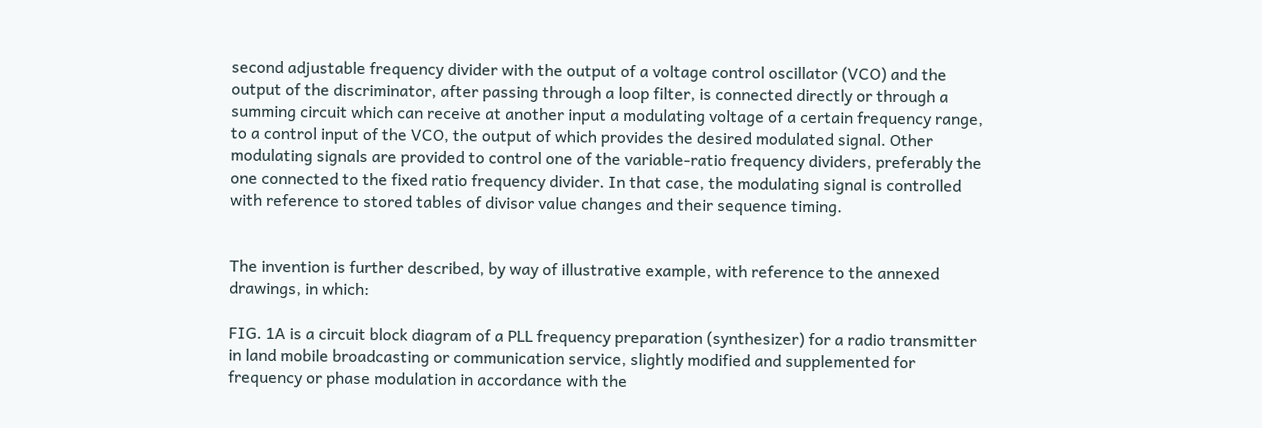second adjustable frequency divider with the output of a voltage control oscillator (VCO) and the output of the discriminator, after passing through a loop filter, is connected directly or through a summing circuit which can receive at another input a modulating voltage of a certain frequency range, to a control input of the VCO, the output of which provides the desired modulated signal. Other modulating signals are provided to control one of the variable-ratio frequency dividers, preferably the one connected to the fixed ratio frequency divider. In that case, the modulating signal is controlled with reference to stored tables of divisor value changes and their sequence timing.


The invention is further described, by way of illustrative example, with reference to the annexed drawings, in which:

FIG. 1A is a circuit block diagram of a PLL frequency preparation (synthesizer) for a radio transmitter in land mobile broadcasting or communication service, slightly modified and supplemented for frequency or phase modulation in accordance with the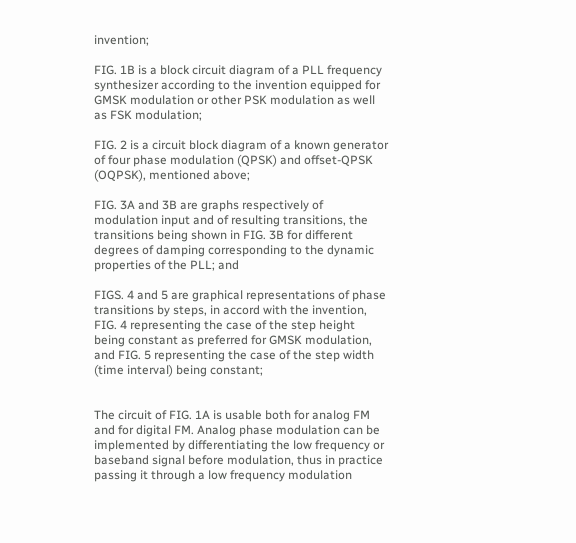invention;

FIG. 1B is a block circuit diagram of a PLL frequency synthesizer according to the invention equipped for GMSK modulation or other PSK modulation as well as FSK modulation;

FIG. 2 is a circuit block diagram of a known generator of four phase modulation (QPSK) and offset-QPSK (OQPSK), mentioned above;

FIG. 3A and 3B are graphs respectively of modulation input and of resulting transitions, the transitions being shown in FIG. 3B for different degrees of damping corresponding to the dynamic properties of the PLL; and

FIGS. 4 and 5 are graphical representations of phase transitions by steps, in accord with the invention, FIG. 4 representing the case of the step height being constant as preferred for GMSK modulation, and FIG. 5 representing the case of the step width (time interval) being constant;


The circuit of FIG. 1A is usable both for analog FM and for digital FM. Analog phase modulation can be implemented by differentiating the low frequency or baseband signal before modulation, thus in practice passing it through a low frequency modulation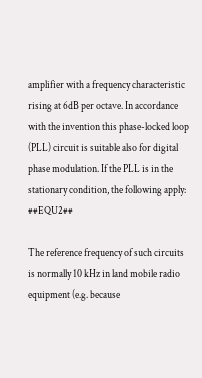amplifier with a frequency characteristic rising at 6dB per octave. In accordance with the invention this phase-locked loop (PLL) circuit is suitable also for digital phase modulation. If the PLL is in the stationary condition, the following apply: ##EQU2##

The reference frequency of such circuits is normally 10 kHz in land mobile radio equipment (e.g. because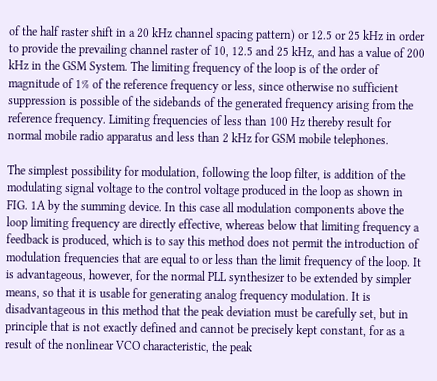of the half raster shift in a 20 kHz channel spacing pattern) or 12.5 or 25 kHz in order to provide the prevailing channel raster of 10, 12.5 and 25 kHz, and has a value of 200 kHz in the GSM System. The limiting frequency of the loop is of the order of magnitude of 1% of the reference frequency or less, since otherwise no sufficient suppression is possible of the sidebands of the generated frequency arising from the reference frequency. Limiting frequencies of less than 100 Hz thereby result for normal mobile radio apparatus and less than 2 kHz for GSM mobile telephones.

The simplest possibility for modulation, following the loop filter, is addition of the modulating signal voltage to the control voltage produced in the loop as shown in FIG. 1A by the summing device. In this case all modulation components above the loop limiting frequency are directly effective, whereas below that limiting frequency a feedback is produced, which is to say this method does not permit the introduction of modulation frequencies that are equal to or less than the limit frequency of the loop. It is advantageous, however, for the normal PLL synthesizer to be extended by simpler means, so that it is usable for generating analog frequency modulation. It is disadvantageous in this method that the peak deviation must be carefully set, but in principle that is not exactly defined and cannot be precisely kept constant, for as a result of the nonlinear VCO characteristic, the peak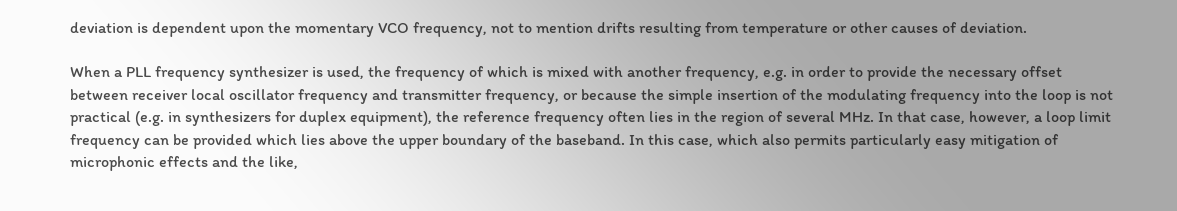deviation is dependent upon the momentary VCO frequency, not to mention drifts resulting from temperature or other causes of deviation.

When a PLL frequency synthesizer is used, the frequency of which is mixed with another frequency, e.g. in order to provide the necessary offset between receiver local oscillator frequency and transmitter frequency, or because the simple insertion of the modulating frequency into the loop is not practical (e.g. in synthesizers for duplex equipment), the reference frequency often lies in the region of several MHz. In that case, however, a loop limit frequency can be provided which lies above the upper boundary of the baseband. In this case, which also permits particularly easy mitigation of microphonic effects and the like,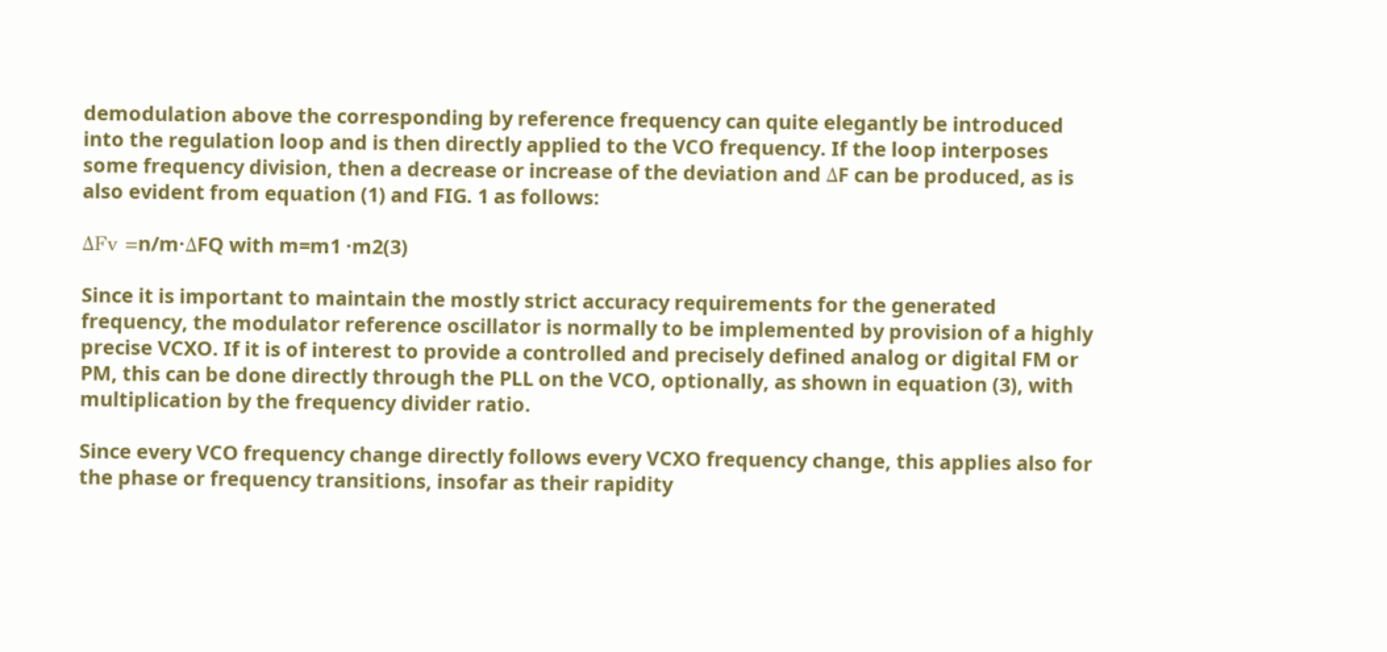demodulation above the corresponding by reference frequency can quite elegantly be introduced into the regulation loop and is then directly applied to the VCO frequency. If the loop interposes some frequency division, then a decrease or increase of the deviation and ΔF can be produced, as is also evident from equation (1) and FIG. 1 as follows:

ΔFv =n/m·ΔFQ with m=m1 ·m2(3)

Since it is important to maintain the mostly strict accuracy requirements for the generated frequency, the modulator reference oscillator is normally to be implemented by provision of a highly precise VCXO. If it is of interest to provide a controlled and precisely defined analog or digital FM or PM, this can be done directly through the PLL on the VCO, optionally, as shown in equation (3), with multiplication by the frequency divider ratio.

Since every VCO frequency change directly follows every VCXO frequency change, this applies also for the phase or frequency transitions, insofar as their rapidity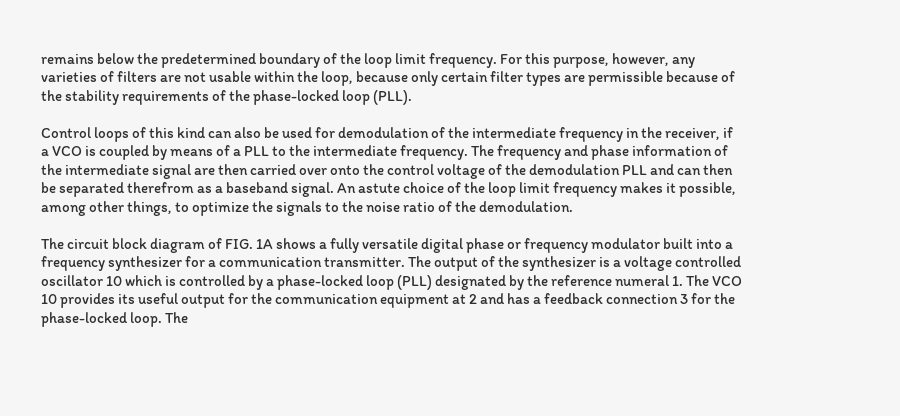remains below the predetermined boundary of the loop limit frequency. For this purpose, however, any varieties of filters are not usable within the loop, because only certain filter types are permissible because of the stability requirements of the phase-locked loop (PLL).

Control loops of this kind can also be used for demodulation of the intermediate frequency in the receiver, if a VCO is coupled by means of a PLL to the intermediate frequency. The frequency and phase information of the intermediate signal are then carried over onto the control voltage of the demodulation PLL and can then be separated therefrom as a baseband signal. An astute choice of the loop limit frequency makes it possible, among other things, to optimize the signals to the noise ratio of the demodulation.

The circuit block diagram of FIG. 1A shows a fully versatile digital phase or frequency modulator built into a frequency synthesizer for a communication transmitter. The output of the synthesizer is a voltage controlled oscillator 10 which is controlled by a phase-locked loop (PLL) designated by the reference numeral 1. The VCO 10 provides its useful output for the communication equipment at 2 and has a feedback connection 3 for the phase-locked loop. The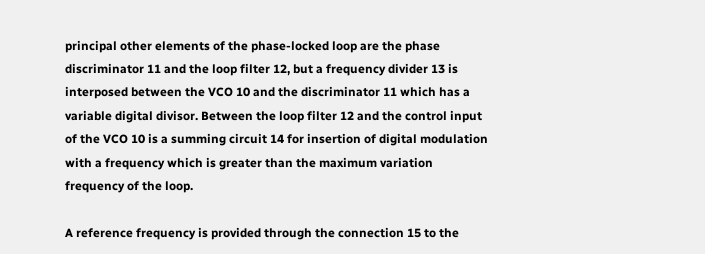principal other elements of the phase-locked loop are the phase discriminator 11 and the loop filter 12, but a frequency divider 13 is interposed between the VCO 10 and the discriminator 11 which has a variable digital divisor. Between the loop filter 12 and the control input of the VCO 10 is a summing circuit 14 for insertion of digital modulation with a frequency which is greater than the maximum variation frequency of the loop.

A reference frequency is provided through the connection 15 to the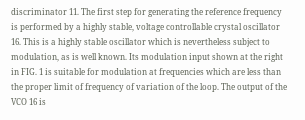discriminator 11. The first step for generating the reference frequency is performed by a highly stable, voltage controllable crystal oscillator 16. This is a highly stable oscillator which is nevertheless subject to modulation, as is well known. Its modulation input shown at the right in FIG. 1 is suitable for modulation at frequencies which are less than the proper limit of frequency of variation of the loop. The output of the VCO 16 is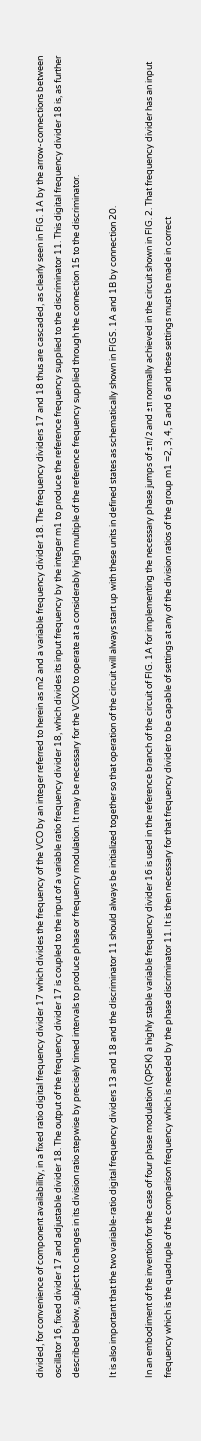divided, for convenience of component availability, in a fixed ratio digital frequency divider 17 which divides the frequency of the VCO by an integer referred to herein as m2 and a variable frequency divider 18. The frequency dividers 17 and 18 thus are cascaded, as clearly seen in FIG. 1A by the arrow-connections between oscillator 16, fixed divider 17 and adjustable divider 18. The output of the frequency divider 17 is coupled to the input of a variable ratio frequency divider 18, which divides its input frequency by the integer m1 to produce the reference frequency supplied to the discriminator 11. This digital frequency divider 18 is, as further described below, subject to changes in its division ratio stepwise by precisely timed intervals to produce phase or frequency modulation. It may be necessary for the VCXO to operate at a considerably high multiple of the reference frequency supplied through the connection 15 to the discriminator.

It is also important that the two variable-ratio digital frequency dividers 13 and 18 and the discriminator 11 should always be initialized together so that operation of the circuit will always start up with these units in defined states as schematically shown in FIGS. 1A and 1B by connection 20.

In an embodiment of the invention for the case of four phase modulation (QPSK) a highly stable variable frequency divider 16 is used in the reference branch of the circuit of FIG. 1A for implementing the necessary phase jumps of ±π/2 and ±π normally achieved in the circuit shown in FIG. 2. That frequency divider has an input frequency which is the quadruple of the comparison frequency which is needed by the phase discriminator 11. It is then necessary for that frequency divider to be capable of settings at any of the division ratios of the group m1 =2, 3, 4, 5 and 6 and these settings must be made in correct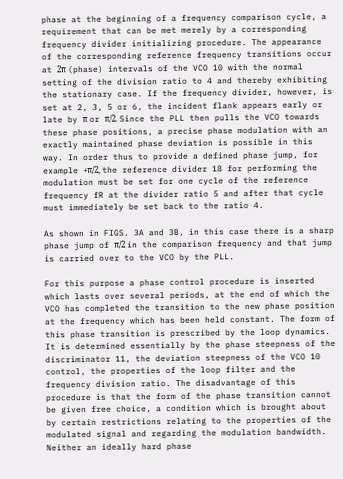phase at the beginning of a frequency comparison cycle, a requirement that can be met merely by a corresponding frequency divider initializing procedure. The appearance of the corresponding reference frequency transitions occur at 2π (phase) intervals of the VCO 10 with the normal setting of the division ratio to 4 and thereby exhibiting the stationary case. If the frequency divider, however, is set at 2, 3, 5 or 6, the incident flank appears early or late by π or π/2. Since the PLL then pulls the VCO towards these phase positions, a precise phase modulation with an exactly maintained phase deviation is possible in this way. In order thus to provide a defined phase jump, for example +π/2, the reference divider 18 for performing the modulation must be set for one cycle of the reference frequency fR at the divider ratio 5 and after that cycle must immediately be set back to the ratio 4.

As shown in FIGS. 3A and 3B, in this case there is a sharp phase jump of π/2 in the comparison frequency and that jump is carried over to the VCO by the PLL.

For this purpose a phase control procedure is inserted which lasts over several periods, at the end of which the VCO has completed the transition to the new phase position at the frequency which has been held constant. The form of this phase transition is prescribed by the loop dynamics. It is determined essentially by the phase steepness of the discriminator 11, the deviation steepness of the VCO 10 control, the properties of the loop filter and the frequency division ratio. The disadvantage of this procedure is that the form of the phase transition cannot be given free choice, a condition which is brought about by certain restrictions relating to the properties of the modulated signal and regarding the modulation bandwidth. Neither an ideally hard phase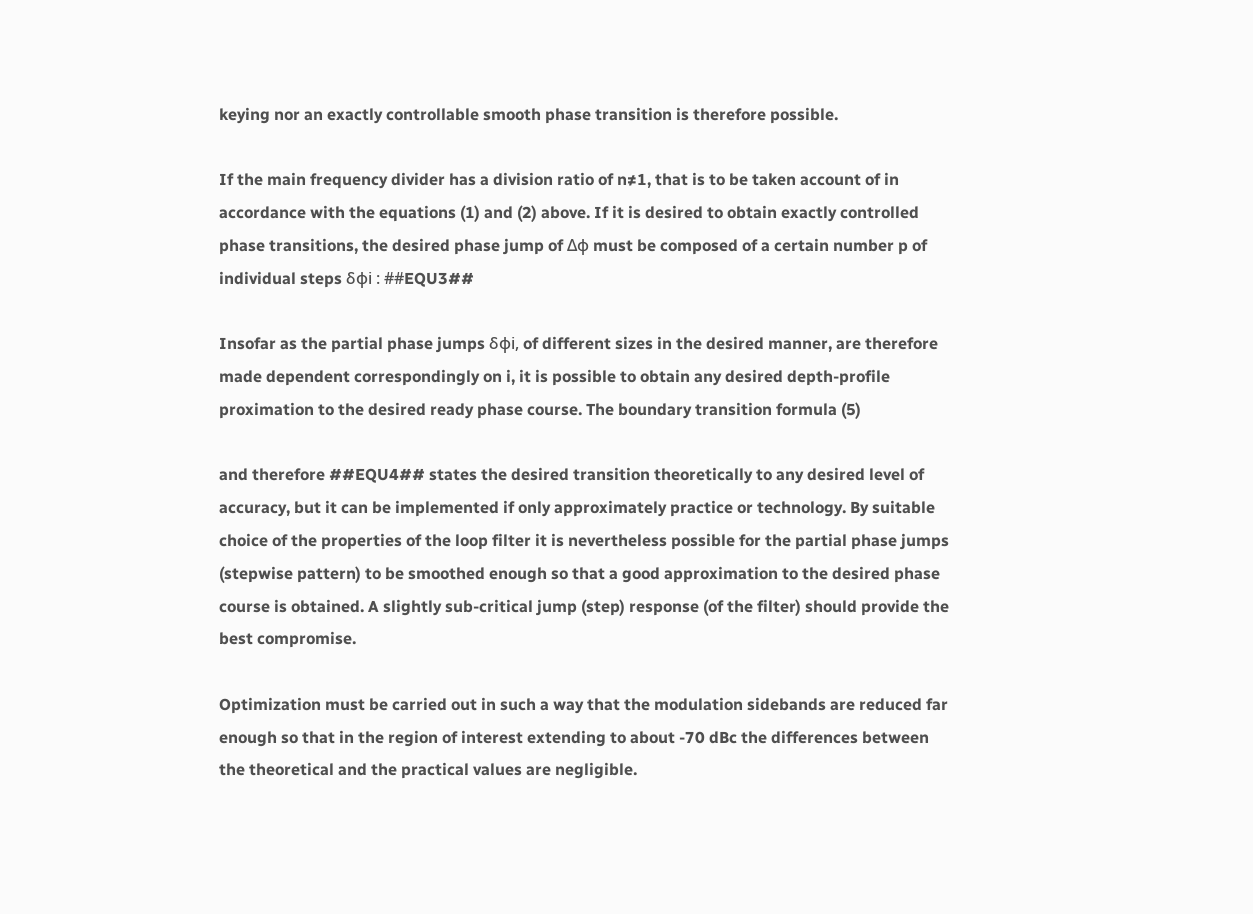keying nor an exactly controllable smooth phase transition is therefore possible.

If the main frequency divider has a division ratio of n≠1, that is to be taken account of in accordance with the equations (1) and (2) above. If it is desired to obtain exactly controlled phase transitions, the desired phase jump of Δφ must be composed of a certain number p of individual steps δφi : ##EQU3##

Insofar as the partial phase jumps δφi, of different sizes in the desired manner, are therefore made dependent correspondingly on i, it is possible to obtain any desired depth-profile proximation to the desired ready phase course. The boundary transition formula (5)

and therefore ##EQU4## states the desired transition theoretically to any desired level of accuracy, but it can be implemented if only approximately practice or technology. By suitable choice of the properties of the loop filter it is nevertheless possible for the partial phase jumps (stepwise pattern) to be smoothed enough so that a good approximation to the desired phase course is obtained. A slightly sub-critical jump (step) response (of the filter) should provide the best compromise.

Optimization must be carried out in such a way that the modulation sidebands are reduced far enough so that in the region of interest extending to about -70 dBc the differences between the theoretical and the practical values are negligible.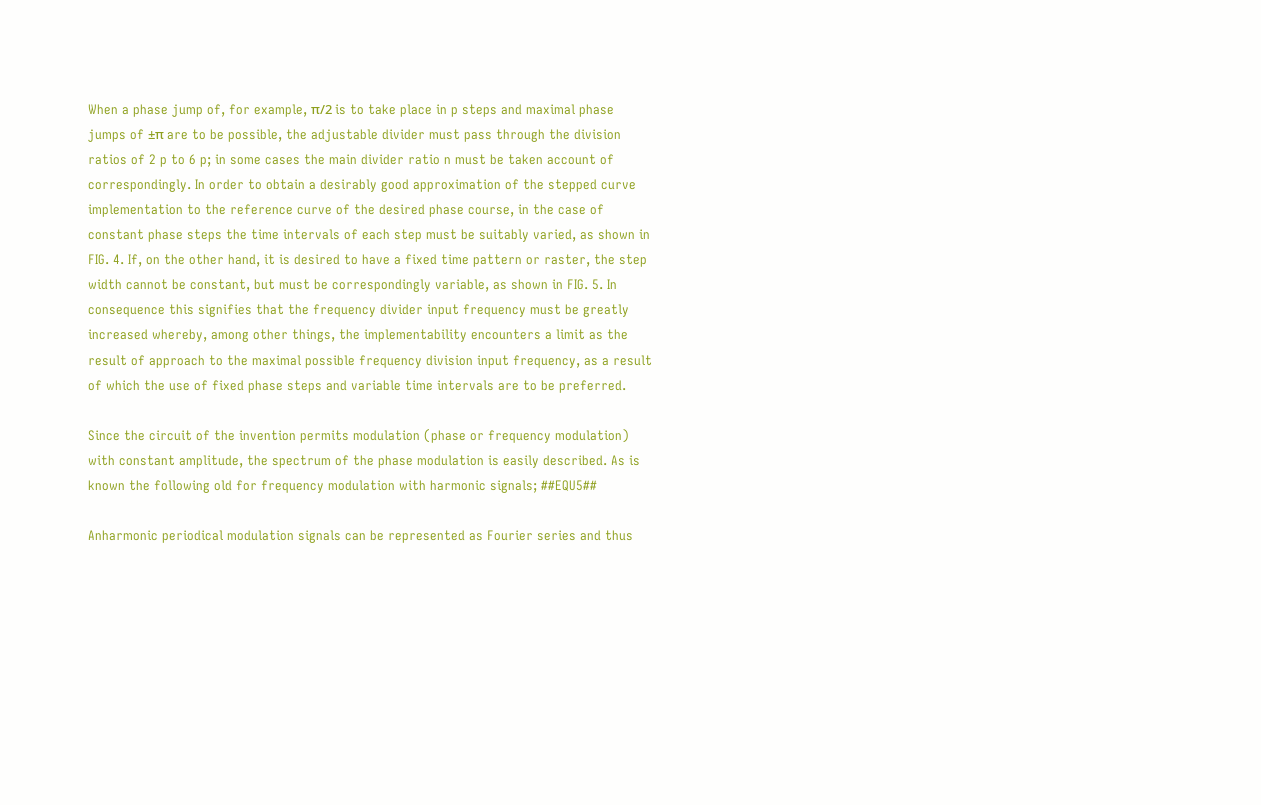When a phase jump of, for example, π/2 is to take place in p steps and maximal phase jumps of ±π are to be possible, the adjustable divider must pass through the division ratios of 2 p to 6 p; in some cases the main divider ratio n must be taken account of correspondingly. In order to obtain a desirably good approximation of the stepped curve implementation to the reference curve of the desired phase course, in the case of constant phase steps the time intervals of each step must be suitably varied, as shown in FIG. 4. If, on the other hand, it is desired to have a fixed time pattern or raster, the step width cannot be constant, but must be correspondingly variable, as shown in FIG. 5. In consequence this signifies that the frequency divider input frequency must be greatly increased whereby, among other things, the implementability encounters a limit as the result of approach to the maximal possible frequency division input frequency, as a result of which the use of fixed phase steps and variable time intervals are to be preferred.

Since the circuit of the invention permits modulation (phase or frequency modulation) with constant amplitude, the spectrum of the phase modulation is easily described. As is known the following old for frequency modulation with harmonic signals; ##EQU5##

Anharmonic periodical modulation signals can be represented as Fourier series and thus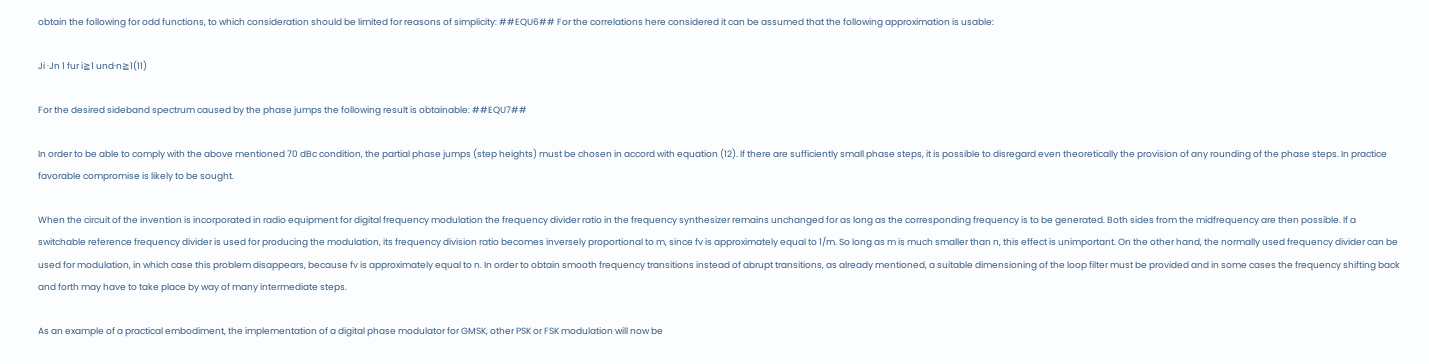obtain the following for odd functions, to which consideration should be limited for reasons of simplicity: ##EQU6## For the correlations here considered it can be assumed that the following approximation is usable:

Ji ·Jn 1 fur i≧1 und·n≧1(11)

For the desired sideband spectrum caused by the phase jumps the following result is obtainable: ##EQU7##

In order to be able to comply with the above mentioned 70 dBc condition, the partial phase jumps (step heights) must be chosen in accord with equation (12). If there are sufficiently small phase steps, it is possible to disregard even theoretically the provision of any rounding of the phase steps. In practice favorable compromise is likely to be sought.

When the circuit of the invention is incorporated in radio equipment for digital frequency modulation the frequency divider ratio in the frequency synthesizer remains unchanged for as long as the corresponding frequency is to be generated. Both sides from the midfrequency are then possible. If a switchable reference frequency divider is used for producing the modulation, its frequency division ratio becomes inversely proportional to m, since fv is approximately equal to 1/m. So long as m is much smaller than n, this effect is unimportant. On the other hand, the normally used frequency divider can be used for modulation, in which case this problem disappears, because fv is approximately equal to n. In order to obtain smooth frequency transitions instead of abrupt transitions, as already mentioned, a suitable dimensioning of the loop filter must be provided and in some cases the frequency shifting back and forth may have to take place by way of many intermediate steps.

As an example of a practical embodiment, the implementation of a digital phase modulator for GMSK, other PSK or FSK modulation will now be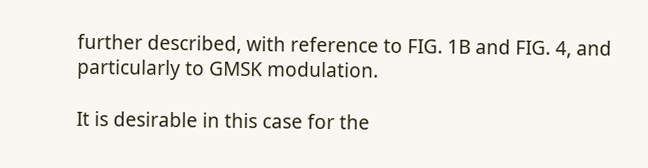further described, with reference to FIG. 1B and FIG. 4, and particularly to GMSK modulation.

It is desirable in this case for the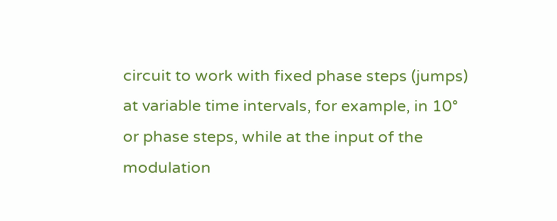circuit to work with fixed phase steps (jumps) at variable time intervals, for example, in 10° or phase steps, while at the input of the modulation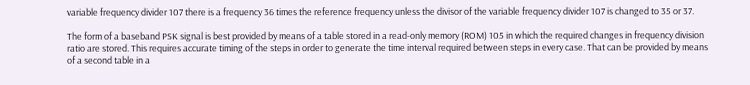variable frequency divider 107 there is a frequency 36 times the reference frequency unless the divisor of the variable frequency divider 107 is changed to 35 or 37.

The form of a baseband PSK signal is best provided by means of a table stored in a read-only memory (ROM) 105 in which the required changes in frequency division ratio are stored. This requires accurate timing of the steps in order to generate the time interval required between steps in every case. That can be provided by means of a second table in a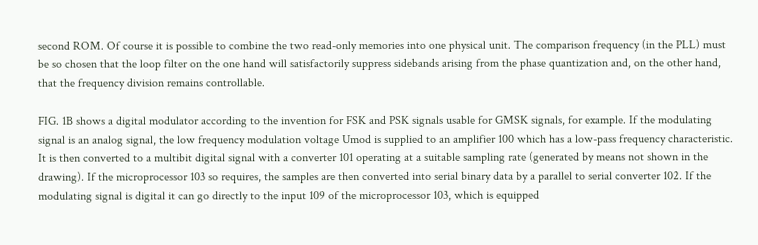second ROM. Of course it is possible to combine the two read-only memories into one physical unit. The comparison frequency (in the PLL) must be so chosen that the loop filter on the one hand will satisfactorily suppress sidebands arising from the phase quantization and, on the other hand, that the frequency division remains controllable.

FIG. 1B shows a digital modulator according to the invention for FSK and PSK signals usable for GMSK signals, for example. If the modulating signal is an analog signal, the low frequency modulation voltage Umod is supplied to an amplifier 100 which has a low-pass frequency characteristic. It is then converted to a multibit digital signal with a converter 101 operating at a suitable sampling rate (generated by means not shown in the drawing). If the microprocessor 103 so requires, the samples are then converted into serial binary data by a parallel to serial converter 102. If the modulating signal is digital it can go directly to the input 109 of the microprocessor 103, which is equipped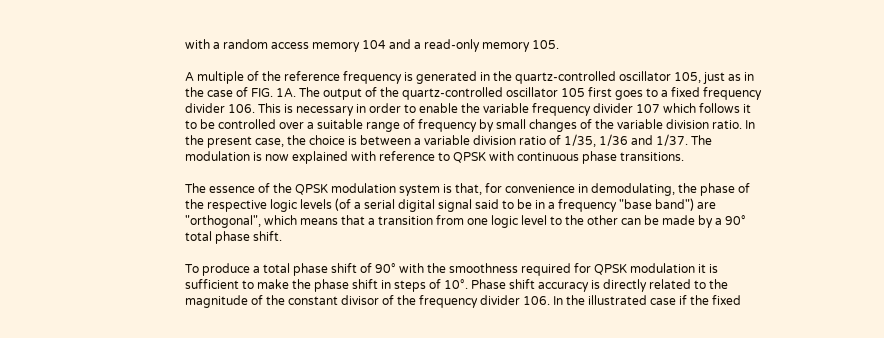with a random access memory 104 and a read-only memory 105.

A multiple of the reference frequency is generated in the quartz-controlled oscillator 105, just as in the case of FIG. 1A. The output of the quartz-controlled oscillator 105 first goes to a fixed frequency divider 106. This is necessary in order to enable the variable frequency divider 107 which follows it to be controlled over a suitable range of frequency by small changes of the variable division ratio. In the present case, the choice is between a variable division ratio of 1/35, 1/36 and 1/37. The modulation is now explained with reference to QPSK with continuous phase transitions.

The essence of the QPSK modulation system is that, for convenience in demodulating, the phase of the respective logic levels (of a serial digital signal said to be in a frequency "base band") are "orthogonal", which means that a transition from one logic level to the other can be made by a 90° total phase shift.

To produce a total phase shift of 90° with the smoothness required for QPSK modulation it is sufficient to make the phase shift in steps of 10°. Phase shift accuracy is directly related to the magnitude of the constant divisor of the frequency divider 106. In the illustrated case if the fixed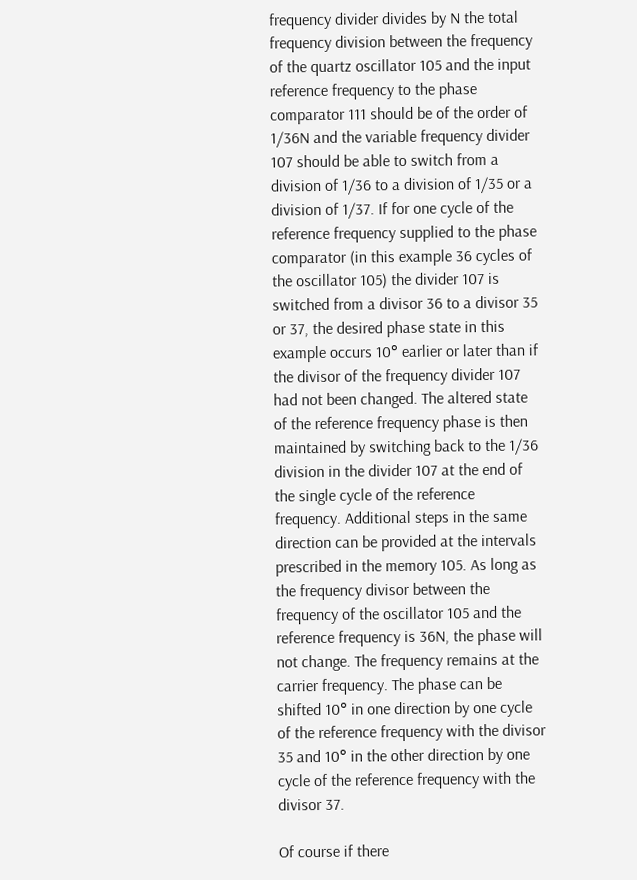frequency divider divides by N the total frequency division between the frequency of the quartz oscillator 105 and the input reference frequency to the phase comparator 111 should be of the order of 1/36N and the variable frequency divider 107 should be able to switch from a division of 1/36 to a division of 1/35 or a division of 1/37. If for one cycle of the reference frequency supplied to the phase comparator (in this example 36 cycles of the oscillator 105) the divider 107 is switched from a divisor 36 to a divisor 35 or 37, the desired phase state in this example occurs 10° earlier or later than if the divisor of the frequency divider 107 had not been changed. The altered state of the reference frequency phase is then maintained by switching back to the 1/36 division in the divider 107 at the end of the single cycle of the reference frequency. Additional steps in the same direction can be provided at the intervals prescribed in the memory 105. As long as the frequency divisor between the frequency of the oscillator 105 and the reference frequency is 36N, the phase will not change. The frequency remains at the carrier frequency. The phase can be shifted 10° in one direction by one cycle of the reference frequency with the divisor 35 and 10° in the other direction by one cycle of the reference frequency with the divisor 37.

Of course if there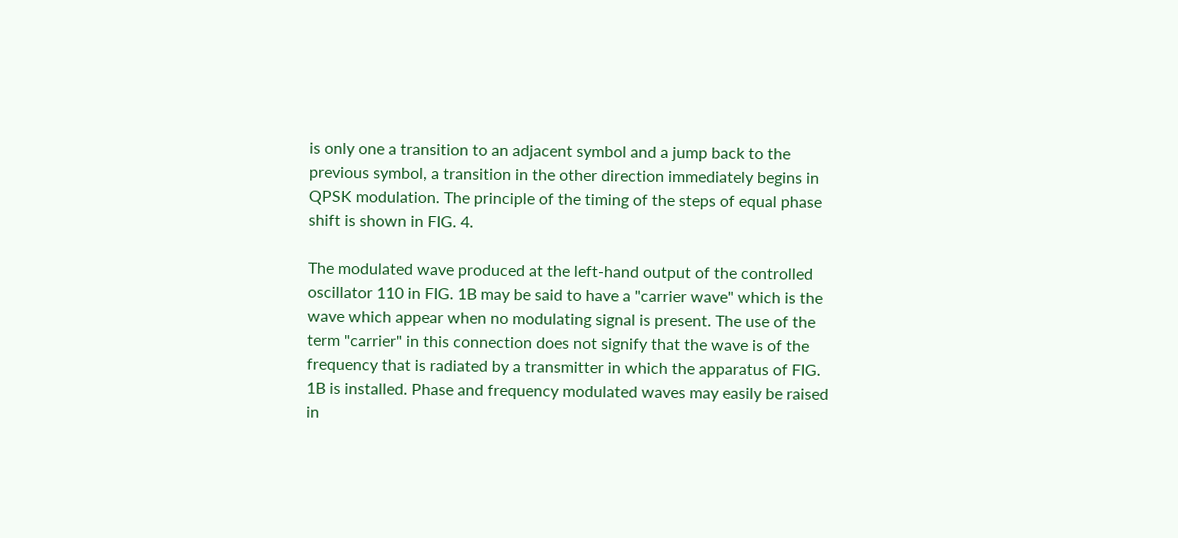is only one a transition to an adjacent symbol and a jump back to the previous symbol, a transition in the other direction immediately begins in QPSK modulation. The principle of the timing of the steps of equal phase shift is shown in FIG. 4.

The modulated wave produced at the left-hand output of the controlled oscillator 110 in FIG. 1B may be said to have a "carrier wave" which is the wave which appear when no modulating signal is present. The use of the term "carrier" in this connection does not signify that the wave is of the frequency that is radiated by a transmitter in which the apparatus of FIG. 1B is installed. Phase and frequency modulated waves may easily be raised in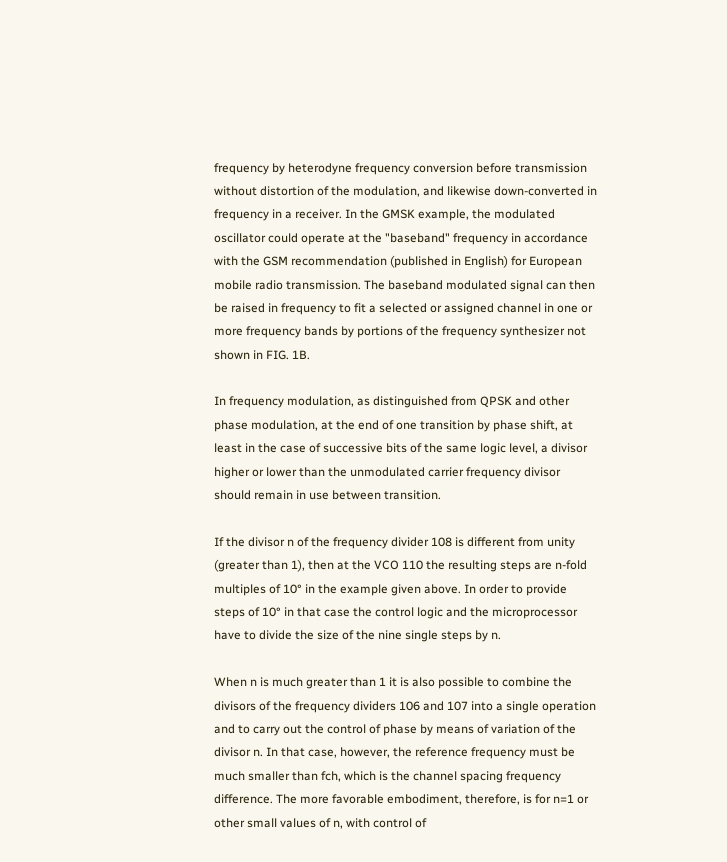frequency by heterodyne frequency conversion before transmission without distortion of the modulation, and likewise down-converted in frequency in a receiver. In the GMSK example, the modulated oscillator could operate at the "baseband" frequency in accordance with the GSM recommendation (published in English) for European mobile radio transmission. The baseband modulated signal can then be raised in frequency to fit a selected or assigned channel in one or more frequency bands by portions of the frequency synthesizer not shown in FIG. 1B.

In frequency modulation, as distinguished from QPSK and other phase modulation, at the end of one transition by phase shift, at least in the case of successive bits of the same logic level, a divisor higher or lower than the unmodulated carrier frequency divisor should remain in use between transition.

If the divisor n of the frequency divider 108 is different from unity (greater than 1), then at the VCO 110 the resulting steps are n-fold multiples of 10° in the example given above. In order to provide steps of 10° in that case the control logic and the microprocessor have to divide the size of the nine single steps by n.

When n is much greater than 1 it is also possible to combine the divisors of the frequency dividers 106 and 107 into a single operation and to carry out the control of phase by means of variation of the divisor n. In that case, however, the reference frequency must be much smaller than fch, which is the channel spacing frequency difference. The more favorable embodiment, therefore, is for n=1 or other small values of n, with control of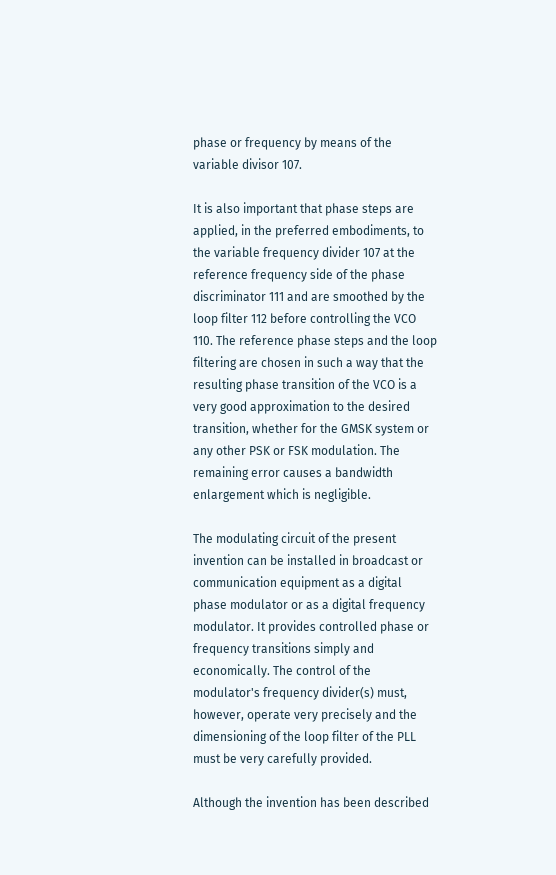phase or frequency by means of the variable divisor 107.

It is also important that phase steps are applied, in the preferred embodiments, to the variable frequency divider 107 at the reference frequency side of the phase discriminator 111 and are smoothed by the loop filter 112 before controlling the VCO 110. The reference phase steps and the loop filtering are chosen in such a way that the resulting phase transition of the VCO is a very good approximation to the desired transition, whether for the GMSK system or any other PSK or FSK modulation. The remaining error causes a bandwidth enlargement which is negligible.

The modulating circuit of the present invention can be installed in broadcast or communication equipment as a digital phase modulator or as a digital frequency modulator. It provides controlled phase or frequency transitions simply and economically. The control of the modulator's frequency divider(s) must, however, operate very precisely and the dimensioning of the loop filter of the PLL must be very carefully provided.

Although the invention has been described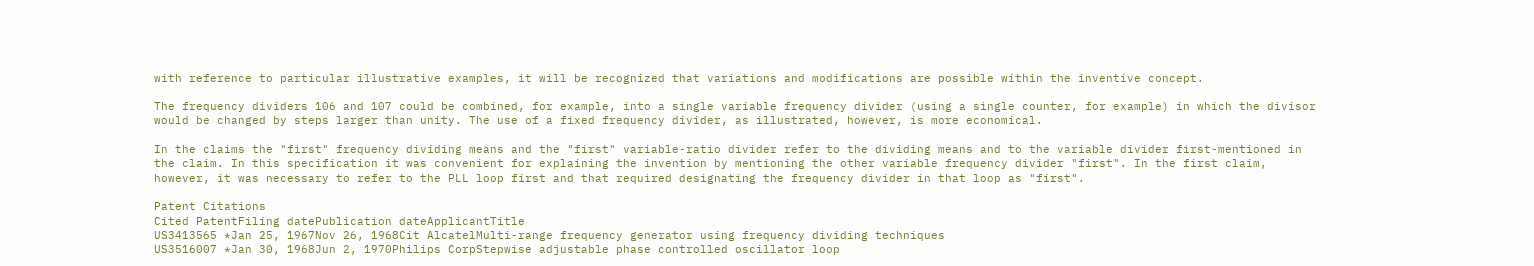with reference to particular illustrative examples, it will be recognized that variations and modifications are possible within the inventive concept.

The frequency dividers 106 and 107 could be combined, for example, into a single variable frequency divider (using a single counter, for example) in which the divisor would be changed by steps larger than unity. The use of a fixed frequency divider, as illustrated, however, is more economical.

In the claims the "first" frequency dividing means and the "first" variable-ratio divider refer to the dividing means and to the variable divider first-mentioned in the claim. In this specification it was convenient for explaining the invention by mentioning the other variable frequency divider "first". In the first claim, however, it was necessary to refer to the PLL loop first and that required designating the frequency divider in that loop as "first".

Patent Citations
Cited PatentFiling datePublication dateApplicantTitle
US3413565 *Jan 25, 1967Nov 26, 1968Cit AlcatelMulti-range frequency generator using frequency dividing techniques
US3516007 *Jan 30, 1968Jun 2, 1970Philips CorpStepwise adjustable phase controlled oscillator loop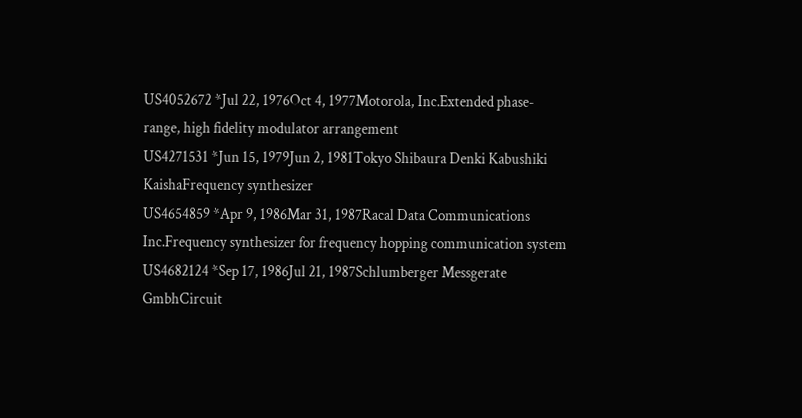US4052672 *Jul 22, 1976Oct 4, 1977Motorola, Inc.Extended phase-range, high fidelity modulator arrangement
US4271531 *Jun 15, 1979Jun 2, 1981Tokyo Shibaura Denki Kabushiki KaishaFrequency synthesizer
US4654859 *Apr 9, 1986Mar 31, 1987Racal Data Communications Inc.Frequency synthesizer for frequency hopping communication system
US4682124 *Sep 17, 1986Jul 21, 1987Schlumberger Messgerate GmbhCircuit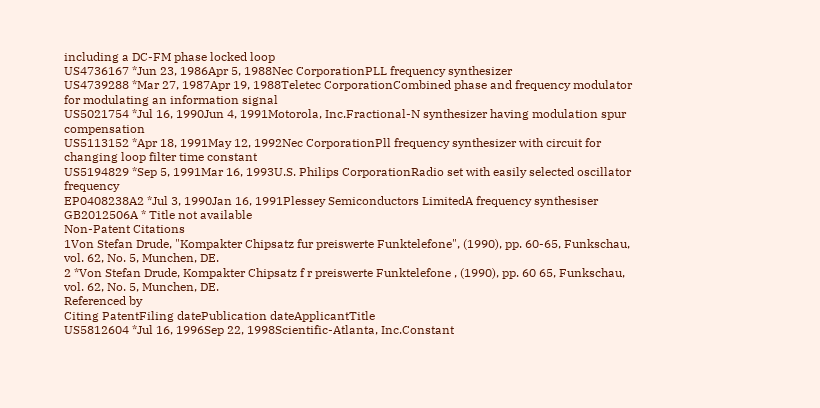including a DC-FM phase locked loop
US4736167 *Jun 23, 1986Apr 5, 1988Nec CorporationPLL frequency synthesizer
US4739288 *Mar 27, 1987Apr 19, 1988Teletec CorporationCombined phase and frequency modulator for modulating an information signal
US5021754 *Jul 16, 1990Jun 4, 1991Motorola, Inc.Fractional-N synthesizer having modulation spur compensation
US5113152 *Apr 18, 1991May 12, 1992Nec CorporationPll frequency synthesizer with circuit for changing loop filter time constant
US5194829 *Sep 5, 1991Mar 16, 1993U.S. Philips CorporationRadio set with easily selected oscillator frequency
EP0408238A2 *Jul 3, 1990Jan 16, 1991Plessey Semiconductors LimitedA frequency synthesiser
GB2012506A * Title not available
Non-Patent Citations
1Von Stefan Drude, "Kompakter Chipsatz fur preiswerte Funktelefone", (1990), pp. 60-65, Funkschau, vol. 62, No. 5, Munchen, DE.
2 *Von Stefan Drude, Kompakter Chipsatz f r preiswerte Funktelefone , (1990), pp. 60 65, Funkschau, vol. 62, No. 5, Munchen, DE.
Referenced by
Citing PatentFiling datePublication dateApplicantTitle
US5812604 *Jul 16, 1996Sep 22, 1998Scientific-Atlanta, Inc.Constant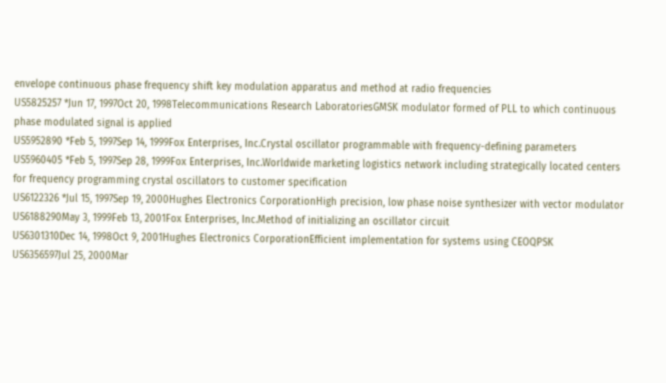envelope continuous phase frequency shift key modulation apparatus and method at radio frequencies
US5825257 *Jun 17, 1997Oct 20, 1998Telecommunications Research LaboratoriesGMSK modulator formed of PLL to which continuous phase modulated signal is applied
US5952890 *Feb 5, 1997Sep 14, 1999Fox Enterprises, Inc.Crystal oscillator programmable with frequency-defining parameters
US5960405 *Feb 5, 1997Sep 28, 1999Fox Enterprises, Inc.Worldwide marketing logistics network including strategically located centers for frequency programming crystal oscillators to customer specification
US6122326 *Jul 15, 1997Sep 19, 2000Hughes Electronics CorporationHigh precision, low phase noise synthesizer with vector modulator
US6188290May 3, 1999Feb 13, 2001Fox Enterprises, Inc.Method of initializing an oscillator circuit
US6301310Dec 14, 1998Oct 9, 2001Hughes Electronics CorporationEfficient implementation for systems using CEOQPSK
US6356597Jul 25, 2000Mar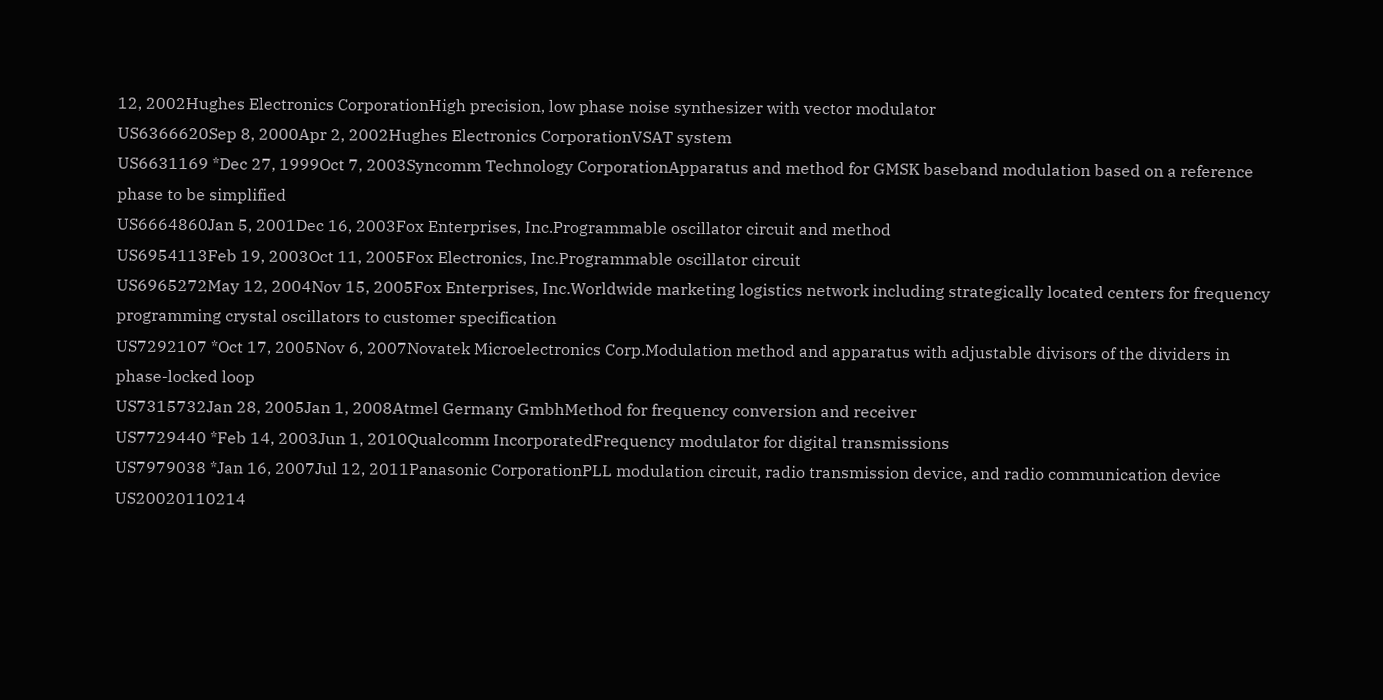12, 2002Hughes Electronics CorporationHigh precision, low phase noise synthesizer with vector modulator
US6366620Sep 8, 2000Apr 2, 2002Hughes Electronics CorporationVSAT system
US6631169 *Dec 27, 1999Oct 7, 2003Syncomm Technology CorporationApparatus and method for GMSK baseband modulation based on a reference phase to be simplified
US6664860Jan 5, 2001Dec 16, 2003Fox Enterprises, Inc.Programmable oscillator circuit and method
US6954113Feb 19, 2003Oct 11, 2005Fox Electronics, Inc.Programmable oscillator circuit
US6965272May 12, 2004Nov 15, 2005Fox Enterprises, Inc.Worldwide marketing logistics network including strategically located centers for frequency programming crystal oscillators to customer specification
US7292107 *Oct 17, 2005Nov 6, 2007Novatek Microelectronics Corp.Modulation method and apparatus with adjustable divisors of the dividers in phase-locked loop
US7315732Jan 28, 2005Jan 1, 2008Atmel Germany GmbhMethod for frequency conversion and receiver
US7729440 *Feb 14, 2003Jun 1, 2010Qualcomm IncorporatedFrequency modulator for digital transmissions
US7979038 *Jan 16, 2007Jul 12, 2011Panasonic CorporationPLL modulation circuit, radio transmission device, and radio communication device
US20020110214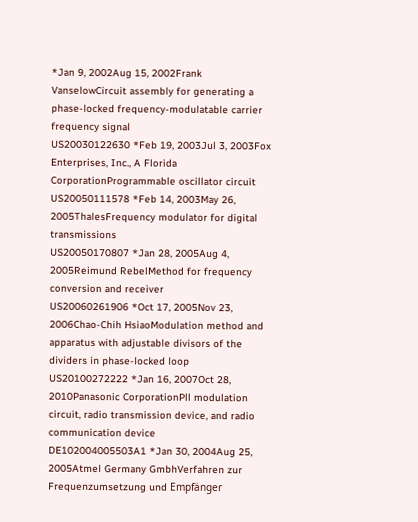*Jan 9, 2002Aug 15, 2002Frank VanselowCircuit assembly for generating a phase-locked frequency-modulatable carrier frequency signal
US20030122630 *Feb 19, 2003Jul 3, 2003Fox Enterprises, Inc., A Florida CorporationProgrammable oscillator circuit
US20050111578 *Feb 14, 2003May 26, 2005ThalesFrequency modulator for digital transmissions
US20050170807 *Jan 28, 2005Aug 4, 2005Reimund RebelMethod for frequency conversion and receiver
US20060261906 *Oct 17, 2005Nov 23, 2006Chao-Chih HsiaoModulation method and apparatus with adjustable divisors of the dividers in phase-locked loop
US20100272222 *Jan 16, 2007Oct 28, 2010Panasonic CorporationPll modulation circuit, radio transmission device, and radio communication device
DE102004005503A1 *Jan 30, 2004Aug 25, 2005Atmel Germany GmbhVerfahren zur Frequenzumsetzung und Empfänger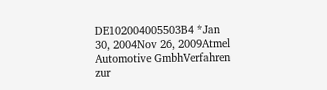DE102004005503B4 *Jan 30, 2004Nov 26, 2009Atmel Automotive GmbhVerfahren zur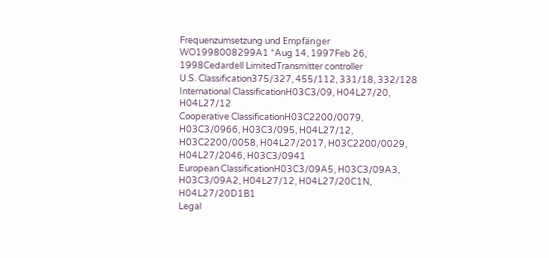Frequenzumsetzung und Empfänger
WO1998008299A1 *Aug 14, 1997Feb 26, 1998Cedardell LimitedTransmitter controller
U.S. Classification375/327, 455/112, 331/18, 332/128
International ClassificationH03C3/09, H04L27/20, H04L27/12
Cooperative ClassificationH03C2200/0079, H03C3/0966, H03C3/095, H04L27/12, H03C2200/0058, H04L27/2017, H03C2200/0029, H04L27/2046, H03C3/0941
European ClassificationH03C3/09A5, H03C3/09A3, H03C3/09A2, H04L27/12, H04L27/20C1N, H04L27/20D1B1
Legal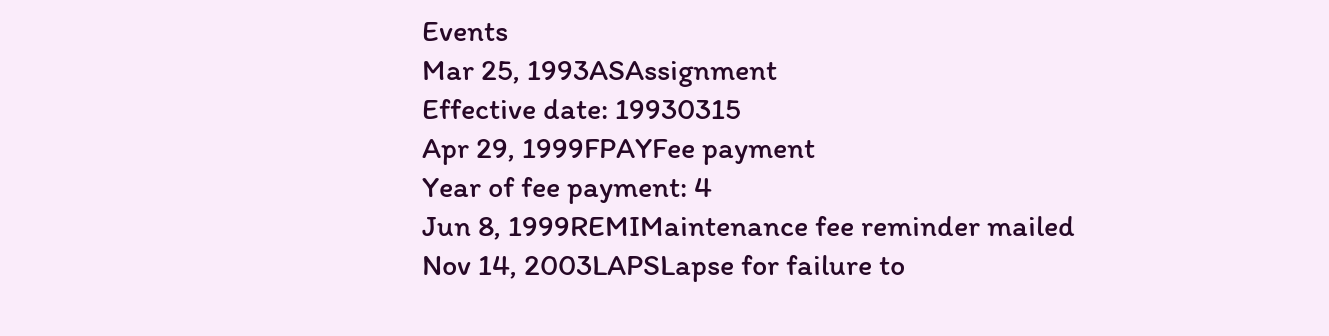Events
Mar 25, 1993ASAssignment
Effective date: 19930315
Apr 29, 1999FPAYFee payment
Year of fee payment: 4
Jun 8, 1999REMIMaintenance fee reminder mailed
Nov 14, 2003LAPSLapse for failure to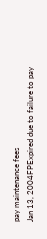pay maintenance fees
Jan 13, 2004FPExpired due to failure to pay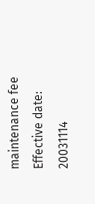maintenance fee
Effective date: 20031114